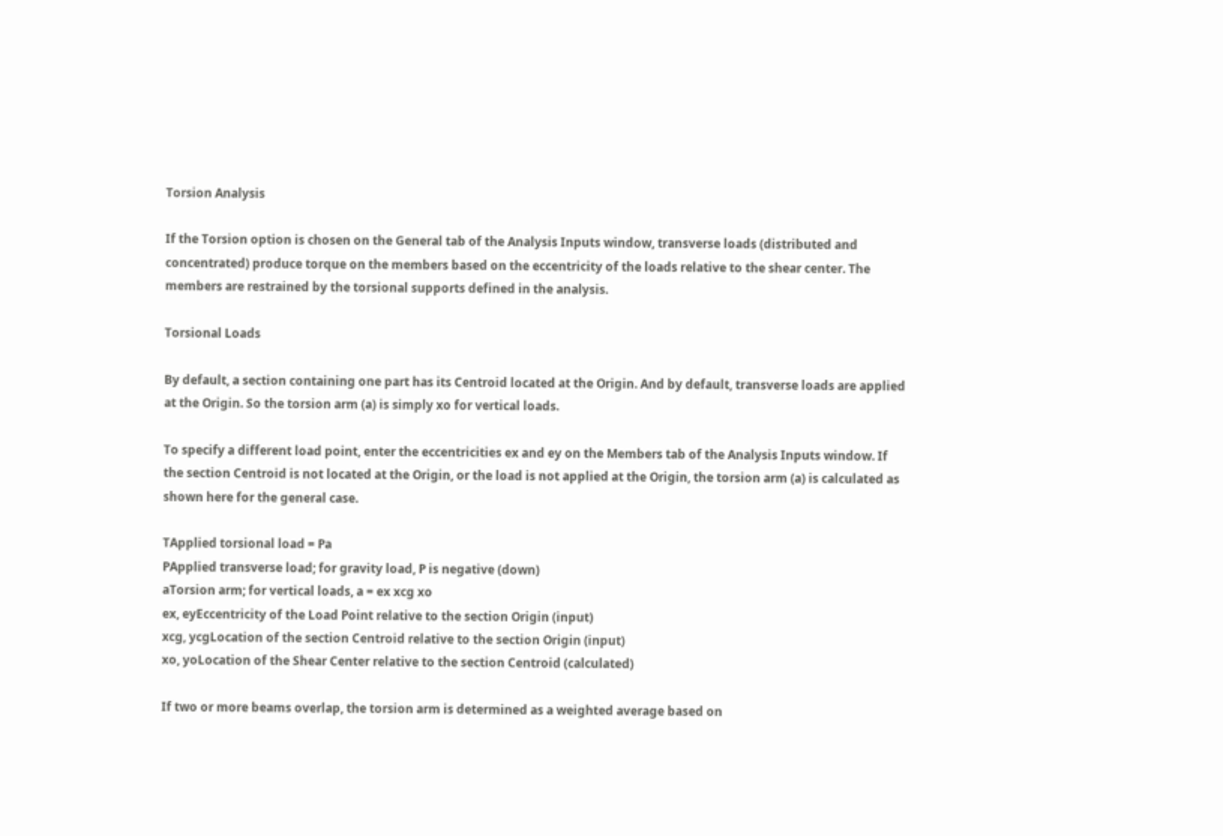Torsion Analysis

If the Torsion option is chosen on the General tab of the Analysis Inputs window, transverse loads (distributed and concentrated) produce torque on the members based on the eccentricity of the loads relative to the shear center. The members are restrained by the torsional supports defined in the analysis.

Torsional Loads

By default, a section containing one part has its Centroid located at the Origin. And by default, transverse loads are applied at the Origin. So the torsion arm (a) is simply xo for vertical loads.

To specify a different load point, enter the eccentricities ex and ey on the Members tab of the Analysis Inputs window. If the section Centroid is not located at the Origin, or the load is not applied at the Origin, the torsion arm (a) is calculated as shown here for the general case.

TApplied torsional load = Pa
PApplied transverse load; for gravity load, P is negative (down)
aTorsion arm; for vertical loads, a = ex xcg xo
ex, eyEccentricity of the Load Point relative to the section Origin (input)
xcg, ycgLocation of the section Centroid relative to the section Origin (input)
xo, yoLocation of the Shear Center relative to the section Centroid (calculated)

If two or more beams overlap, the torsion arm is determined as a weighted average based on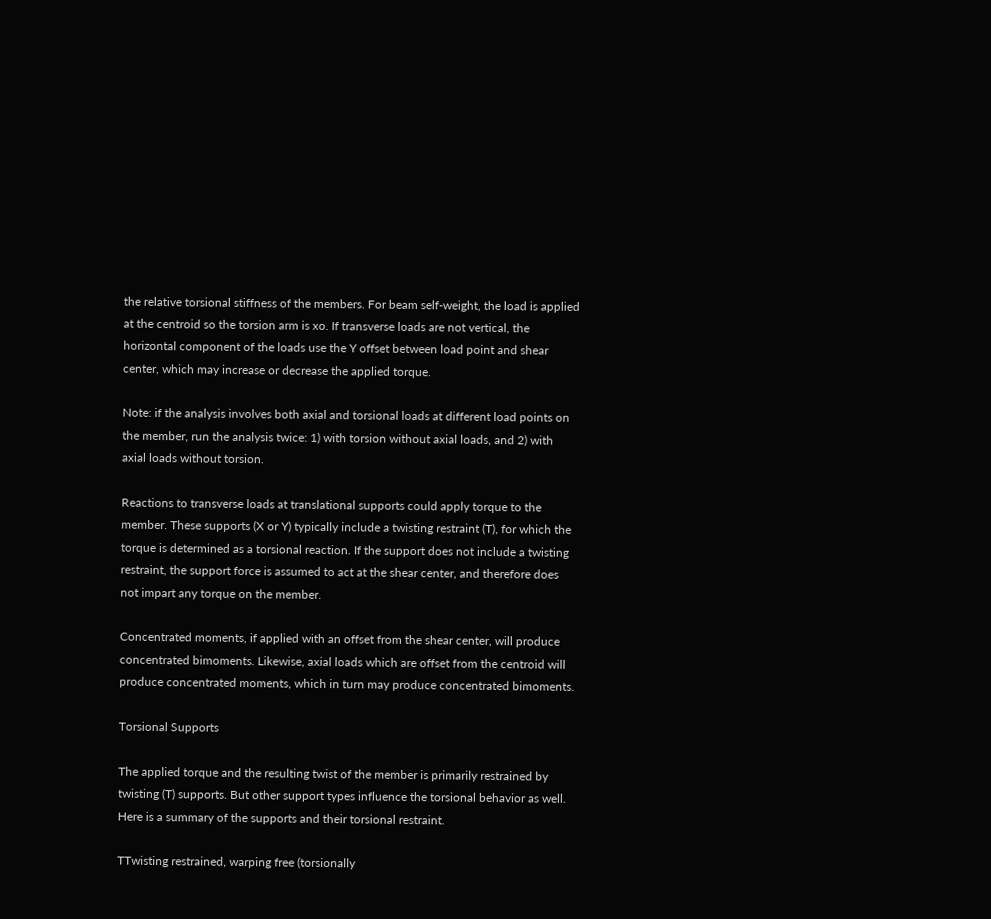the relative torsional stiffness of the members. For beam self-weight, the load is applied at the centroid so the torsion arm is xo. If transverse loads are not vertical, the horizontal component of the loads use the Y offset between load point and shear center, which may increase or decrease the applied torque.

Note: if the analysis involves both axial and torsional loads at different load points on the member, run the analysis twice: 1) with torsion without axial loads, and 2) with axial loads without torsion.

Reactions to transverse loads at translational supports could apply torque to the member. These supports (X or Y) typically include a twisting restraint (T), for which the torque is determined as a torsional reaction. If the support does not include a twisting restraint, the support force is assumed to act at the shear center, and therefore does not impart any torque on the member.

Concentrated moments, if applied with an offset from the shear center, will produce concentrated bimoments. Likewise, axial loads which are offset from the centroid will produce concentrated moments, which in turn may produce concentrated bimoments.

Torsional Supports

The applied torque and the resulting twist of the member is primarily restrained by twisting (T) supports. But other support types influence the torsional behavior as well. Here is a summary of the supports and their torsional restraint.

TTwisting restrained, warping free (torsionally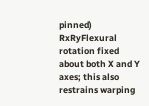pinned)
RxRyFlexural rotation fixed about both X and Y axes; this also restrains warping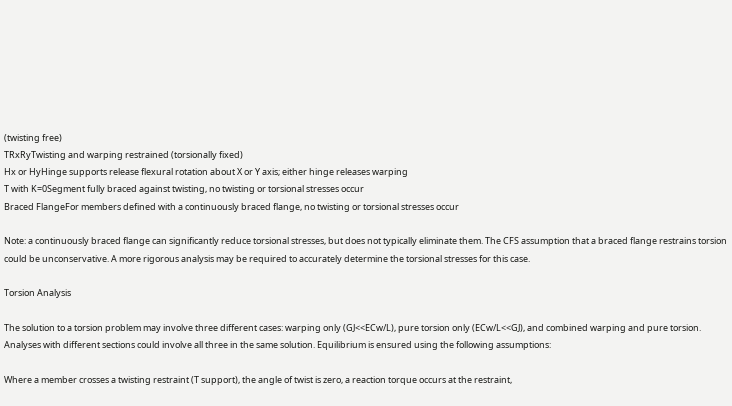(twisting free)
TRxRyTwisting and warping restrained (torsionally fixed)
Hx or HyHinge supports release flexural rotation about X or Y axis; either hinge releases warping
T with K=0Segment fully braced against twisting, no twisting or torsional stresses occur
Braced FlangeFor members defined with a continuously braced flange, no twisting or torsional stresses occur

Note: a continuously braced flange can significantly reduce torsional stresses, but does not typically eliminate them. The CFS assumption that a braced flange restrains torsion could be unconservative. A more rigorous analysis may be required to accurately determine the torsional stresses for this case.

Torsion Analysis

The solution to a torsion problem may involve three different cases: warping only (GJ<<ECw/L), pure torsion only (ECw/L<<GJ), and combined warping and pure torsion. Analyses with different sections could involve all three in the same solution. Equilibrium is ensured using the following assumptions:

Where a member crosses a twisting restraint (T support), the angle of twist is zero, a reaction torque occurs at the restraint,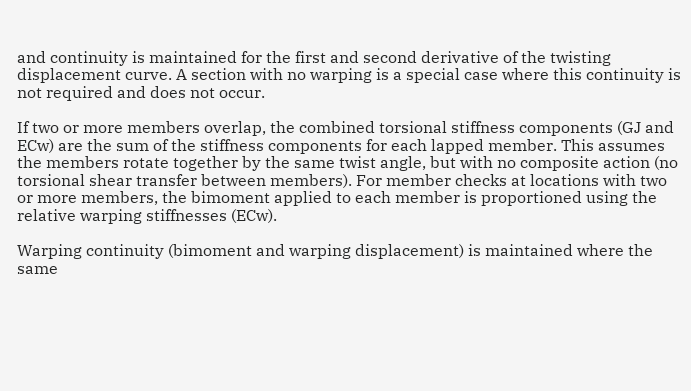and continuity is maintained for the first and second derivative of the twisting displacement curve. A section with no warping is a special case where this continuity is not required and does not occur.

If two or more members overlap, the combined torsional stiffness components (GJ and ECw) are the sum of the stiffness components for each lapped member. This assumes the members rotate together by the same twist angle, but with no composite action (no torsional shear transfer between members). For member checks at locations with two or more members, the bimoment applied to each member is proportioned using the relative warping stiffnesses (ECw).

Warping continuity (bimoment and warping displacement) is maintained where the same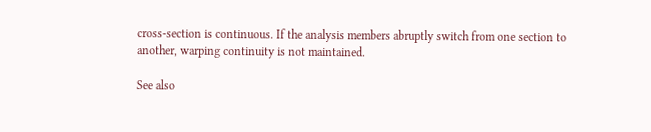cross-section is continuous. If the analysis members abruptly switch from one section to another, warping continuity is not maintained.

See also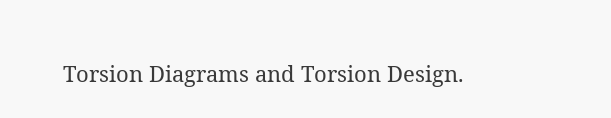Torsion Diagrams and Torsion Design.